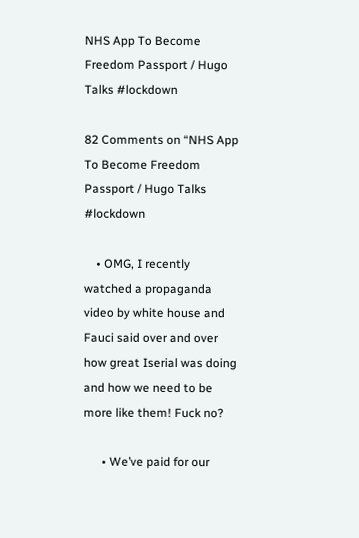NHS App To Become Freedom Passport / Hugo Talks #lockdown

82 Comments on “NHS App To Become Freedom Passport / Hugo Talks #lockdown

    • OMG, I recently watched a propaganda video by white house and Fauci said over and over how great Iserial was doing and how we need to be more like them! Fuck no?

      • We’ve paid for our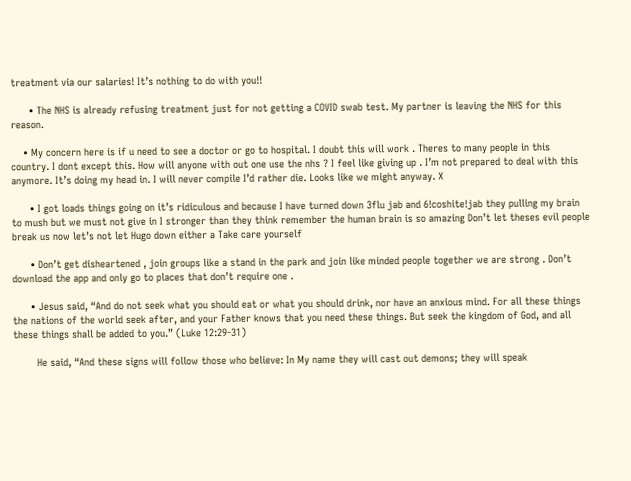treatment via our salaries! It’s nothing to do with you!!

      • The NHS is already refusing treatment just for not getting a COVID swab test. My partner is leaving the NHS for this reason.

    • My concern here is if u need to see a doctor or go to hospital. I doubt this will work . Theres to many people in this country. I dont except this. How will anyone with out one use the nhs ? I feel like giving up . I’m not prepared to deal with this anymore. It’s doing my head in. I will never compile I’d rather die. Looks like we might anyway. X

      • I got loads things going on it’s ridiculous and because I have turned down 3flu jab and 6!coshite!jab they pulling my brain to mush but we must not give in I stronger than they think remember the human brain is so amazing Don’t let theses evil people break us now let’s not let Hugo down either a Take care yourself

      • Don’t get disheartened , join groups like a stand in the park and join like minded people together we are strong . Don’t download the app and only go to places that don’t require one .

      • Jesus said, “And do not seek what you should eat or what you should drink, nor have an anxious mind. For all these things the nations of the world seek after, and your Father knows that you need these things. But seek the kingdom of God, and all these things shall be added to you.” (Luke 12:29-31)

        He said, “And these signs will follow those who believe: In My name they will cast out demons; they will speak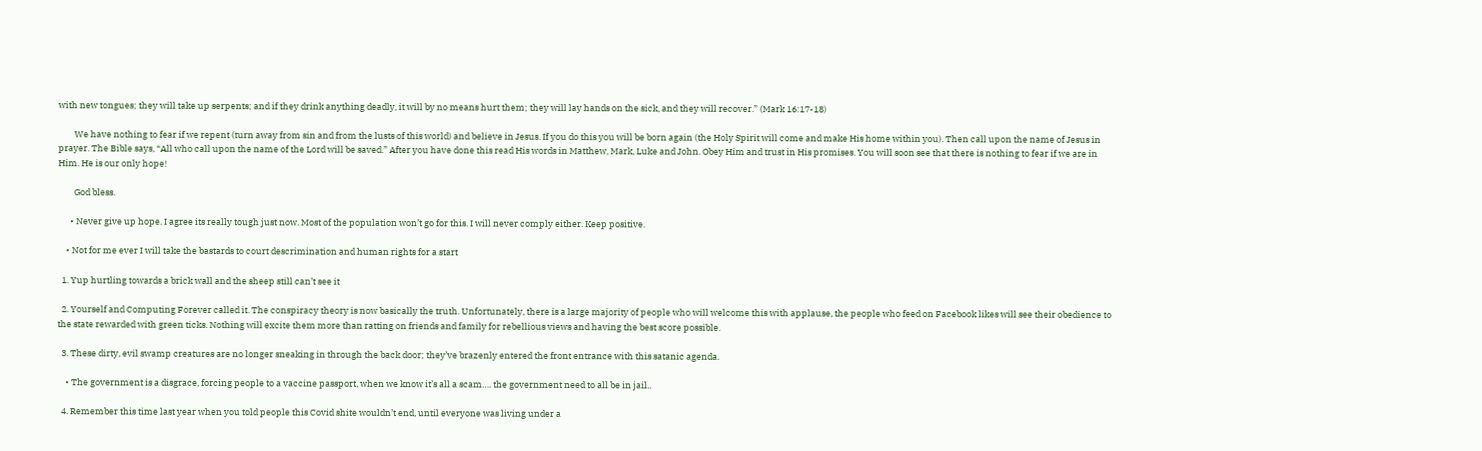with new tongues; they will take up serpents; and if they drink anything deadly, it will by no means hurt them; they will lay hands on the sick, and they will recover.” (Mark 16:17-18)

        We have nothing to fear if we repent (turn away from sin and from the lusts of this world) and believe in Jesus. If you do this you will be born again (the Holy Spirit will come and make His home within you). Then call upon the name of Jesus in prayer. The Bible says, “All who call upon the name of the Lord will be saved.” After you have done this read His words in Matthew, Mark, Luke and John. Obey Him and trust in His promises. You will soon see that there is nothing to fear if we are in Him. He is our only hope!

        God bless.

      • Never give up hope. I agree its really tough just now. Most of the population won’t go for this. I will never comply either. Keep positive.

    • Not for me ever I will take the bastards to court descrimination and human rights for a start

  1. Yup hurtling towards a brick wall and the sheep still can’t see it

  2. Yourself and Computing Forever called it. The conspiracy theory is now basically the truth. Unfortunately, there is a large majority of people who will welcome this with applause, the people who feed on Facebook likes will see their obedience to the state rewarded with green ticks. Nothing will excite them more than ratting on friends and family for rebellious views and having the best score possible.

  3. These dirty, evil swamp creatures are no longer sneaking in through the back door; they’ve brazenly entered the front entrance with this satanic agenda.

    • The government is a disgrace, forcing people to a vaccine passport, when we know it’s all a scam…. the government need to all be in jail..

  4. Remember this time last year when you told people this Covid shite wouldn’t end, until everyone was living under a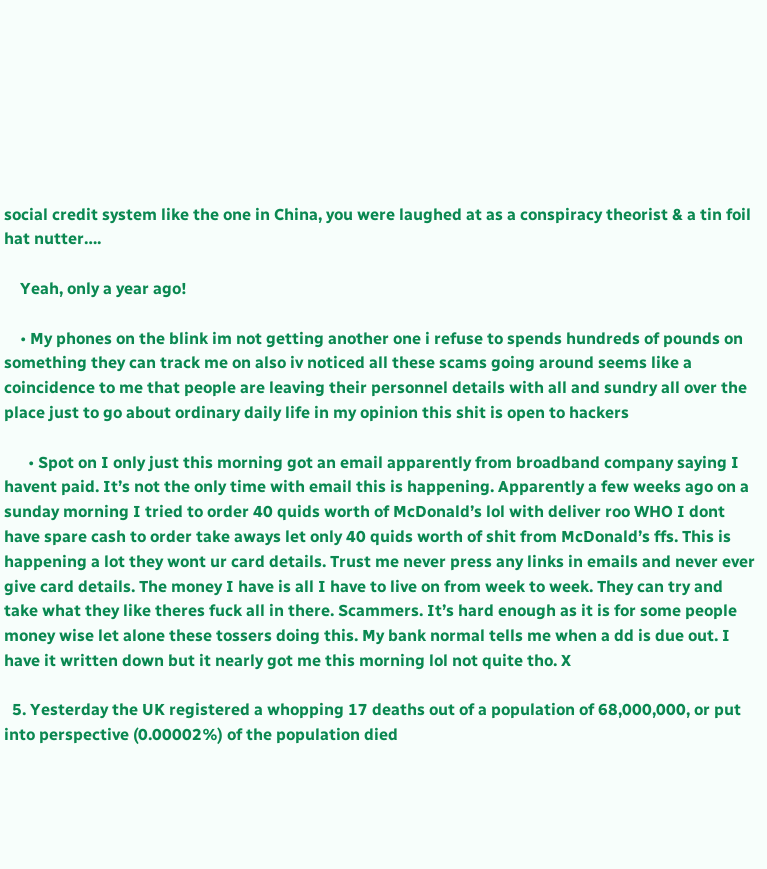social credit system like the one in China, you were laughed at as a conspiracy theorist & a tin foil hat nutter….

    Yeah, only a year ago!

    • My phones on the blink im not getting another one i refuse to spends hundreds of pounds on something they can track me on also iv noticed all these scams going around seems like a coincidence to me that people are leaving their personnel details with all and sundry all over the place just to go about ordinary daily life in my opinion this shit is open to hackers

      • Spot on I only just this morning got an email apparently from broadband company saying I havent paid. It’s not the only time with email this is happening. Apparently a few weeks ago on a sunday morning I tried to order 40 quids worth of McDonald’s lol with deliver roo WHO I dont have spare cash to order take aways let only 40 quids worth of shit from McDonald’s ffs. This is happening a lot they wont ur card details. Trust me never press any links in emails and never ever give card details. The money I have is all I have to live on from week to week. They can try and take what they like theres fuck all in there. Scammers. It’s hard enough as it is for some people money wise let alone these tossers doing this. My bank normal tells me when a dd is due out. I have it written down but it nearly got me this morning lol not quite tho. X

  5. Yesterday the UK registered a whopping 17 deaths out of a population of 68,000,000, or put into perspective (0.00002%) of the population died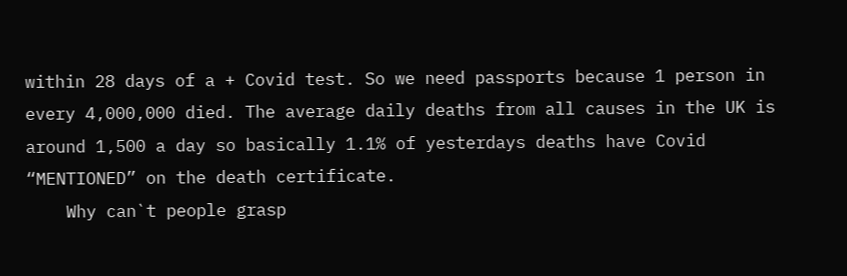within 28 days of a + Covid test. So we need passports because 1 person in every 4,000,000 died. The average daily deaths from all causes in the UK is around 1,500 a day so basically 1.1% of yesterdays deaths have Covid “MENTIONED” on the death certificate.
    Why can`t people grasp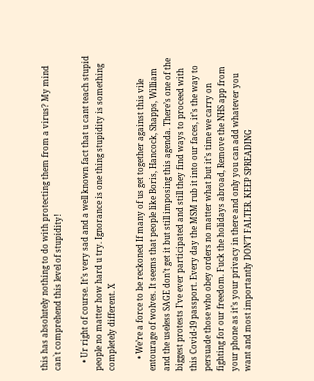this has absolutely nothing to do with protecting them from a virus? My mind can`t comprehend this level of stupidity!

    • Ur right of course. It’s very sad and a well known fact that u cant teach stupid people no matter how hard u try. Ignorance is one thing stupidity is something completely different. X

      • We’re a force to be reckoned If many of us get together against this vile entourage of wolves. It seems that people like Boris, Hancock, Shapps, William and the useless SAGE don’t get it but still imposing this agenda. There’s one of the biggest protests I’ve ever participated and still they find ways to proceed with this Covid-19 passport. Every day the MSM rub it into our faces, it’s the way to persuade those who obey orders no matter what but it’s time we carry on fighting for our freedom. Fuck the holidays abroad, Remove the NHS app from your phone as it’s your privacy in there and only you can add whatever you want and most importantly DON’T FALTER. KEEP SPREADING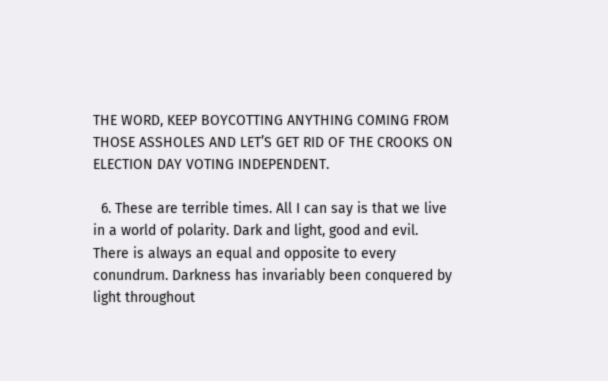THE WORD, KEEP BOYCOTTING ANYTHING COMING FROM THOSE ASSHOLES AND LET’S GET RID OF THE CROOKS ON ELECTION DAY VOTING INDEPENDENT.

  6. These are terrible times. All I can say is that we live in a world of polarity. Dark and light, good and evil. There is always an equal and opposite to every conundrum. Darkness has invariably been conquered by light throughout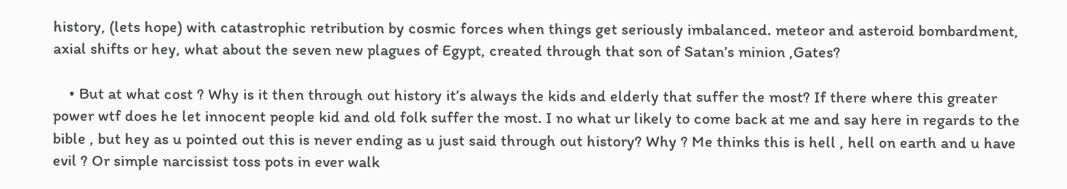history, (lets hope) with catastrophic retribution by cosmic forces when things get seriously imbalanced. meteor and asteroid bombardment, axial shifts or hey, what about the seven new plagues of Egypt, created through that son of Satan’s minion ,Gates?

    • But at what cost ? Why is it then through out history it’s always the kids and elderly that suffer the most? If there where this greater power wtf does he let innocent people kid and old folk suffer the most. I no what ur likely to come back at me and say here in regards to the bible , but hey as u pointed out this is never ending as u just said through out history? Why ? Me thinks this is hell , hell on earth and u have evil ? Or simple narcissist toss pots in ever walk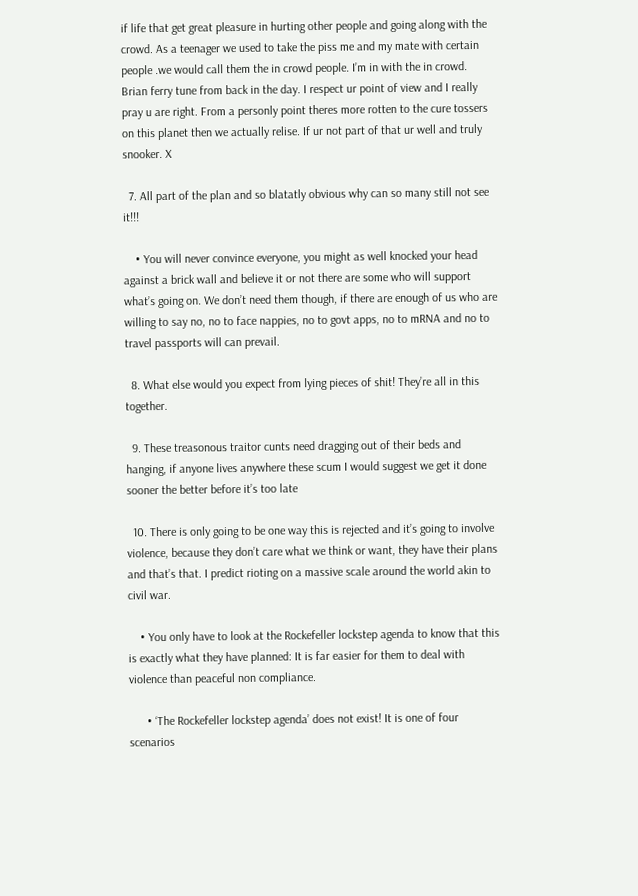if life that get great pleasure in hurting other people and going along with the crowd. As a teenager we used to take the piss me and my mate with certain people .we would call them the in crowd people. I’m in with the in crowd. Brian ferry tune from back in the day. I respect ur point of view and I really pray u are right. From a personly point theres more rotten to the cure tossers on this planet then we actually relise. If ur not part of that ur well and truly snooker. X

  7. All part of the plan and so blatatly obvious why can so many still not see it!!!

    • You will never convince everyone, you might as well knocked your head against a brick wall and believe it or not there are some who will support what’s going on. We don’t need them though, if there are enough of us who are willing to say no, no to face nappies, no to govt apps, no to mRNA and no to travel passports will can prevail.

  8. What else would you expect from lying pieces of shit! They’re all in this together.

  9. These treasonous traitor cunts need dragging out of their beds and hanging, if anyone lives anywhere these scum I would suggest we get it done sooner the better before it’s too late

  10. There is only going to be one way this is rejected and it’s going to involve violence, because they don’t care what we think or want, they have their plans and that’s that. I predict rioting on a massive scale around the world akin to civil war.

    • You only have to look at the Rockefeller lockstep agenda to know that this is exactly what they have planned: It is far easier for them to deal with violence than peaceful non compliance.

      • ‘The Rockefeller lockstep agenda’ does not exist! It is one of four scenarios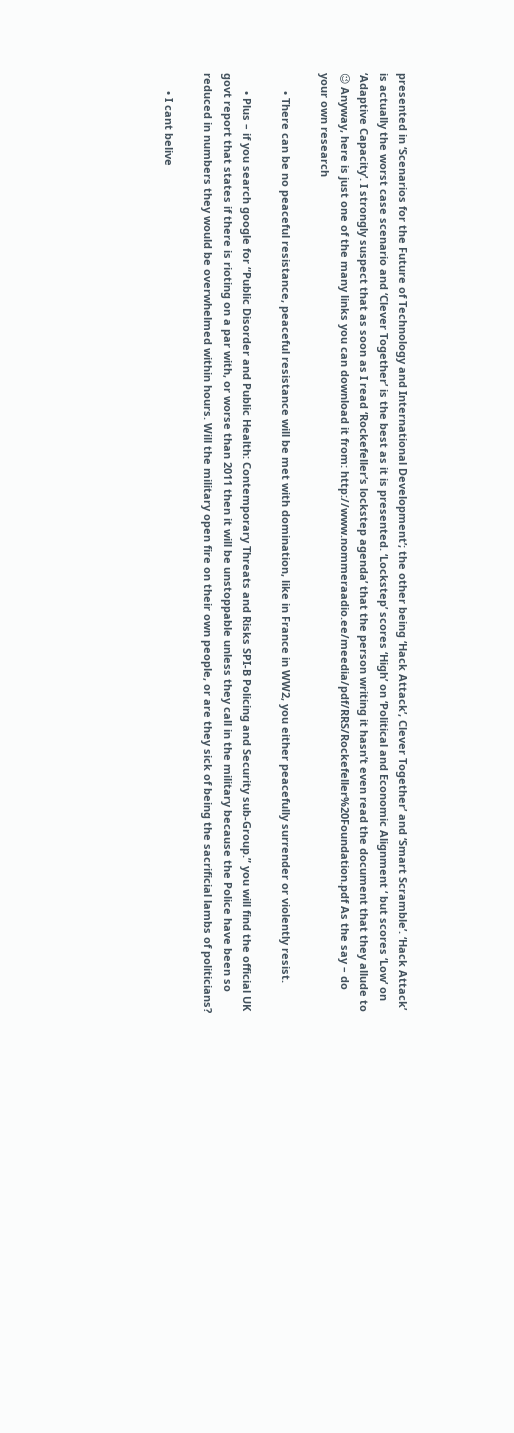presented in ‘Scenarios for the Future of Technology and International Development’; the other being ‘Hack Attack’, Clever Together’ and ‘Smart Scramble’. ‘Hack Attack’ is actually the worst case scenario and ‘Clever Together’ is the best as it is presented. ‘Lockstep’ scores ‘High’ on ‘Political and Economic Alignment ‘ but scores ‘Low’ on ‘Adaptive Capacity’. I strongly suspect that as soon as I read ‘Rockefeller’s lockstep agenda’ that the person writing it hasn’t even read the document that they allude to 😉 Anyway, here is just one of the many links you can download it from: http://www.nommeraadio.ee/meedia/pdf/RRS/Rockefeller%20Foundation.pdf As the say – do your own research

      • There can be no peaceful resistance, peaceful resistance will be met with domination, like in France in WW2, you either peacefully surrender or violently resist.

      • Plus – if you search google for “Public Disorder and Public Health: Contemporary Threats and Risks SPI-B Policing and Security sub-Group.” you will find the official UK govt report that states if there is rioting on a par with, or worse than 2011 then it will be unstoppable unless they call in the military because the Police have been so reduced in numbers they would be overwhelmed within hours. Will the military open fire on their own people, or are they sick of being the sacrificial lambs of politicians?

      • I cant belive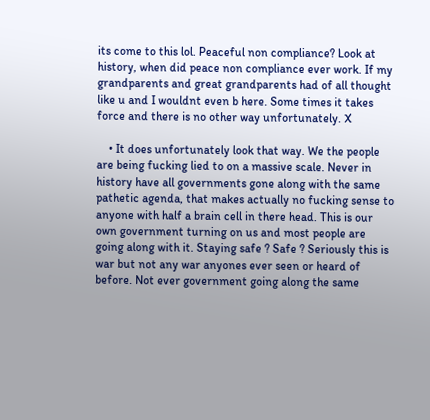its come to this lol. Peaceful non compliance? Look at history, when did peace non compliance ever work. If my grandparents and great grandparents had of all thought like u and I wouldnt even b here. Some times it takes force and there is no other way unfortunately. X

    • It does unfortunately look that way. We the people are being fucking lied to on a massive scale. Never in history have all governments gone along with the same pathetic agenda, that makes actually no fucking sense to anyone with half a brain cell in there head. This is our own government turning on us and most people are going along with it. Staying safe ? Safe ? Seriously this is war but not any war anyones ever seen or heard of before. Not ever government going along the same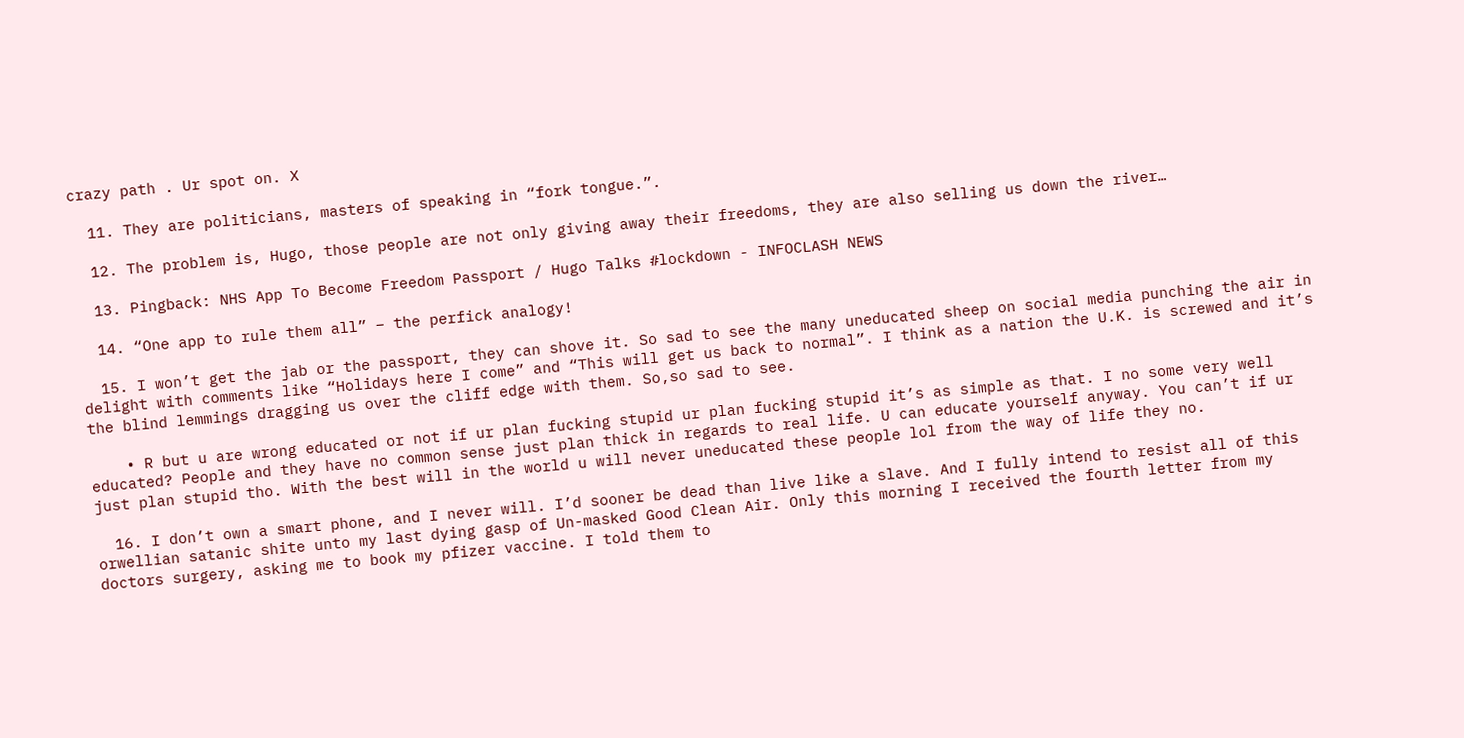crazy path . Ur spot on. X

  11. They are politicians, masters of speaking in “fork tongue.”.

  12. The problem is, Hugo, those people are not only giving away their freedoms, they are also selling us down the river…

  13. Pingback: NHS App To Become Freedom Passport / Hugo Talks #lockdown - INFOCLASH NEWS

  14. “One app to rule them all” – the perfick analogy!

  15. I won’t get the jab or the passport, they can shove it. So sad to see the many uneducated sheep on social media punching the air in delight with comments like “Holidays here I come” and “This will get us back to normal”. I think as a nation the U.K. is screwed and it’s the blind lemmings dragging us over the cliff edge with them. So,so sad to see.

    • R but u are wrong educated or not if ur plan fucking stupid ur plan fucking stupid it’s as simple as that. I no some very well educated? People and they have no common sense just plan thick in regards to real life. U can educate yourself anyway. You can’t if ur just plan stupid tho. With the best will in the world u will never uneducated these people lol from the way of life they no.

  16. I don’t own a smart phone, and I never will. I’d sooner be dead than live like a slave. And I fully intend to resist all of this orwellian satanic shite unto my last dying gasp of Un-masked Good Clean Air. Only this morning I received the fourth letter from my doctors surgery, asking me to book my pfizer vaccine. I told them to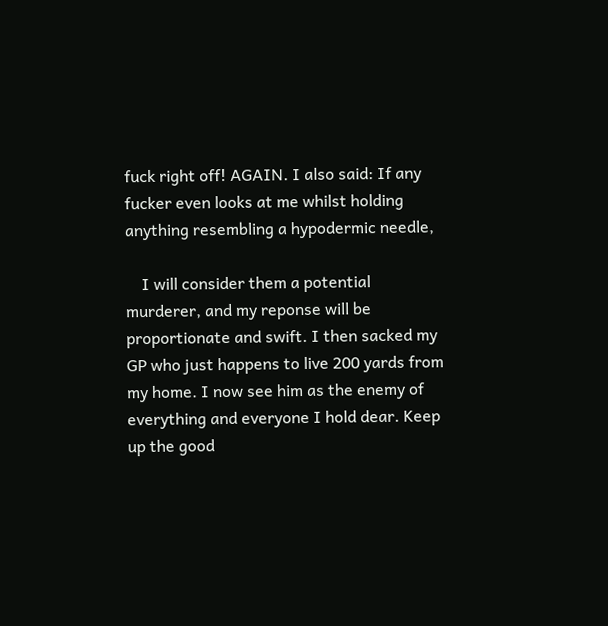fuck right off! AGAIN. I also said: If any fucker even looks at me whilst holding anything resembling a hypodermic needle,

    I will consider them a potential murderer, and my reponse will be proportionate and swift. I then sacked my GP who just happens to live 200 yards from my home. I now see him as the enemy of everything and everyone I hold dear. Keep up the good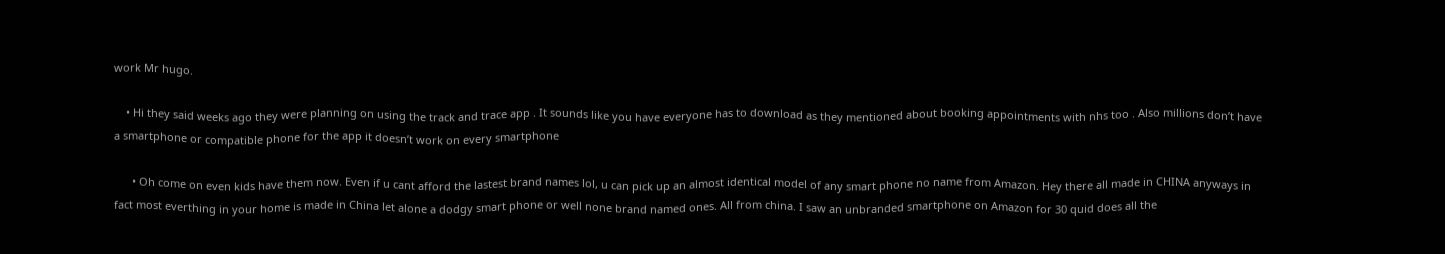work Mr hugo.

    • Hi they said weeks ago they were planning on using the track and trace app . It sounds like you have everyone has to download as they mentioned about booking appointments with nhs too . Also millions don’t have a smartphone or compatible phone for the app it doesn’t work on every smartphone

      • Oh come on even kids have them now. Even if u cant afford the lastest brand names lol, u can pick up an almost identical model of any smart phone no name from Amazon. Hey there all made in CHINA anyways in fact most everthing in your home is made in China let alone a dodgy smart phone or well none brand named ones. All from china. I saw an unbranded smartphone on Amazon for 30 quid does all the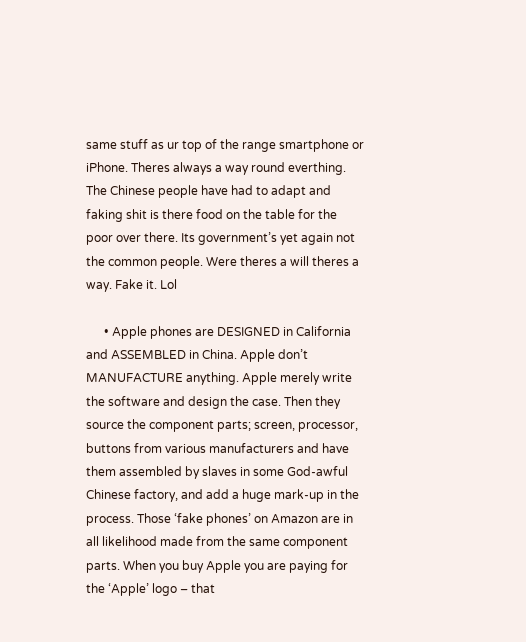same stuff as ur top of the range smartphone or iPhone. Theres always a way round everthing. The Chinese people have had to adapt and faking shit is there food on the table for the poor over there. Its government’s yet again not the common people. Were theres a will theres a way. Fake it. Lol

      • Apple phones are DESIGNED in California and ASSEMBLED in China. Apple don’t MANUFACTURE anything. Apple merely write the software and design the case. Then they source the component parts; screen, processor, buttons from various manufacturers and have them assembled by slaves in some God-awful Chinese factory, and add a huge mark-up in the process. Those ‘fake phones’ on Amazon are in all likelihood made from the same component parts. When you buy Apple you are paying for the ‘Apple’ logo – that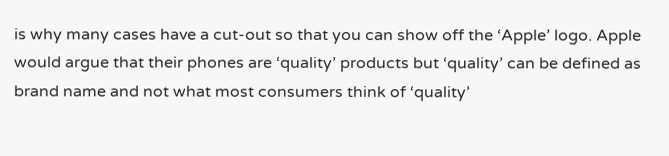is why many cases have a cut-out so that you can show off the ‘Apple’ logo. Apple would argue that their phones are ‘quality’ products but ‘quality’ can be defined as brand name and not what most consumers think of ‘quality’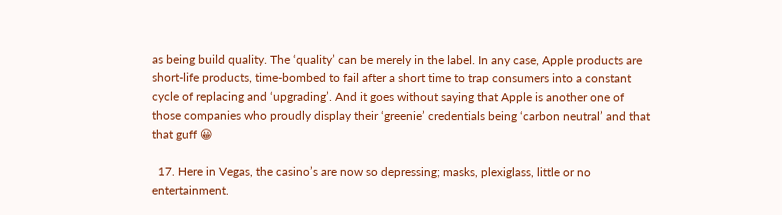as being build quality. The ‘quality’ can be merely in the label. In any case, Apple products are short-life products, time-bombed to fail after a short time to trap consumers into a constant cycle of replacing and ‘upgrading’. And it goes without saying that Apple is another one of those companies who proudly display their ‘greenie’ credentials being ‘carbon neutral’ and that that guff 😀

  17. Here in Vegas, the casino’s are now so depressing; masks, plexiglass, little or no entertainment.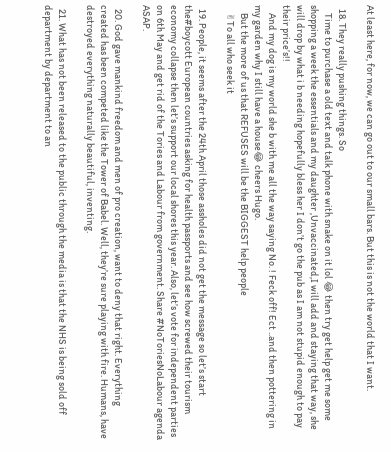At least here, for now, we can go out to our small bars. But this is not the world that I want.

  18. They really pushing things. So
    Time to purchase a old text and talk phone with snake on it lol 😂 then try get help get me some shopping a week the essentials and my daughter ,Unvaccinated,I will add and staying that way, she will drop by what i b needing hopefully bless her I don’t go the pub as I am not stupid enough to pay their price’s!!
    And my dog is my world she b with me all the way saying No. ! Feck off! Ect ..and then pottering in my garden why I still have a house😂 cheers Hugo.
    But the more of us that REFUSES will be the BIGGEST help people
    ✌To all who seek it

  19. People, it seems after the 24th April those assholes did not get the message so let’s start the#boycott European countries asking for health passports and see how screwed their tourism economy collapse then let’s support our local shores this year. Also, let’s vote for independent parties on 6th May and get rid of the Tories and Labour from government. Share #NoToriesNoLabour agenda ASAP.

  20. God gave mankind freedom and men of pro creation, want to deny that right. Everything created has been competed like the Tower of Babel. Well, they’re sure playing with fire. Humans, have destroyed everything naturally beautiful, inventing.

  21. What has not been released to the public through the media is that the NHS is being sold off department by department to an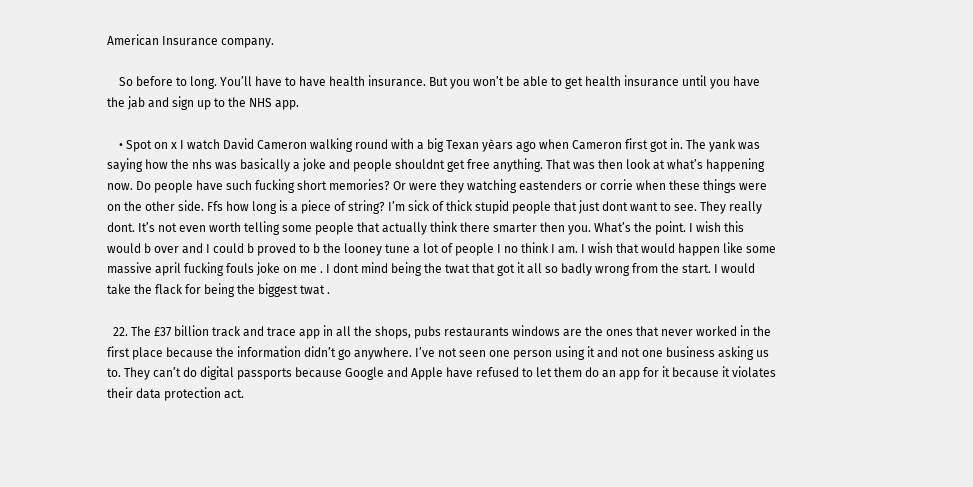American Insurance company.

    So before to long. You’ll have to have health insurance. But you won’t be able to get health insurance until you have the jab and sign up to the NHS app.

    • Spot on x I watch David Cameron walking round with a big Texan yèars ago when Cameron first got in. The yank was saying how the nhs was basically a joke and people shouldnt get free anything. That was then look at what’s happening now. Do people have such fucking short memories? Or were they watching eastenders or corrie when these things were on the other side. Ffs how long is a piece of string? I’m sick of thick stupid people that just dont want to see. They really dont. It’s not even worth telling some people that actually think there smarter then you. What’s the point. I wish this would b over and I could b proved to b the looney tune a lot of people I no think I am. I wish that would happen like some massive april fucking fouls joke on me . I dont mind being the twat that got it all so badly wrong from the start. I would take the flack for being the biggest twat .

  22. The £37 billion track and trace app in all the shops, pubs restaurants windows are the ones that never worked in the first place because the information didn’t go anywhere. I’ve not seen one person using it and not one business asking us to. They can’t do digital passports because Google and Apple have refused to let them do an app for it because it violates their data protection act.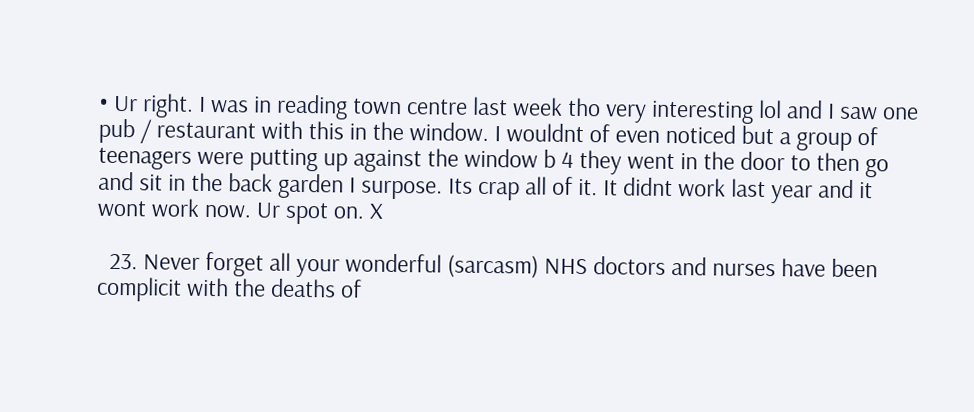• Ur right. I was in reading town centre last week tho very interesting lol and I saw one pub / restaurant with this in the window. I wouldnt of even noticed but a group of teenagers were putting up against the window b 4 they went in the door to then go and sit in the back garden I surpose. Its crap all of it. It didnt work last year and it wont work now. Ur spot on. X

  23. Never forget all your wonderful (sarcasm) NHS doctors and nurses have been complicit with the deaths of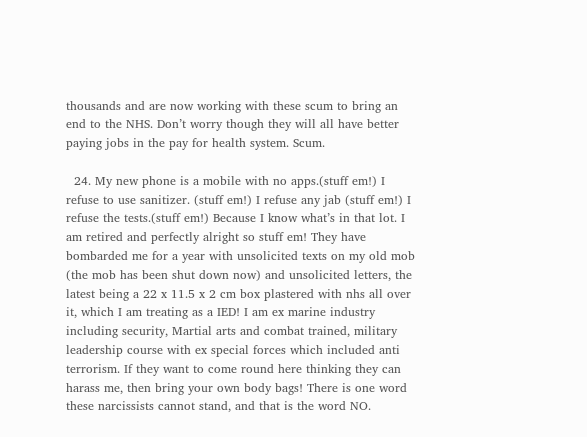thousands and are now working with these scum to bring an end to the NHS. Don’t worry though they will all have better paying jobs in the pay for health system. Scum.

  24. My new phone is a mobile with no apps.(stuff em!) I refuse to use sanitizer. (stuff em!) I refuse any jab (stuff em!) I refuse the tests.(stuff em!) Because I know what’s in that lot. I am retired and perfectly alright so stuff em! They have bombarded me for a year with unsolicited texts on my old mob (the mob has been shut down now) and unsolicited letters, the latest being a 22 x 11.5 x 2 cm box plastered with nhs all over it, which I am treating as a IED! I am ex marine industry including security, Martial arts and combat trained, military leadership course with ex special forces which included anti terrorism. If they want to come round here thinking they can harass me, then bring your own body bags! There is one word these narcissists cannot stand, and that is the word NO.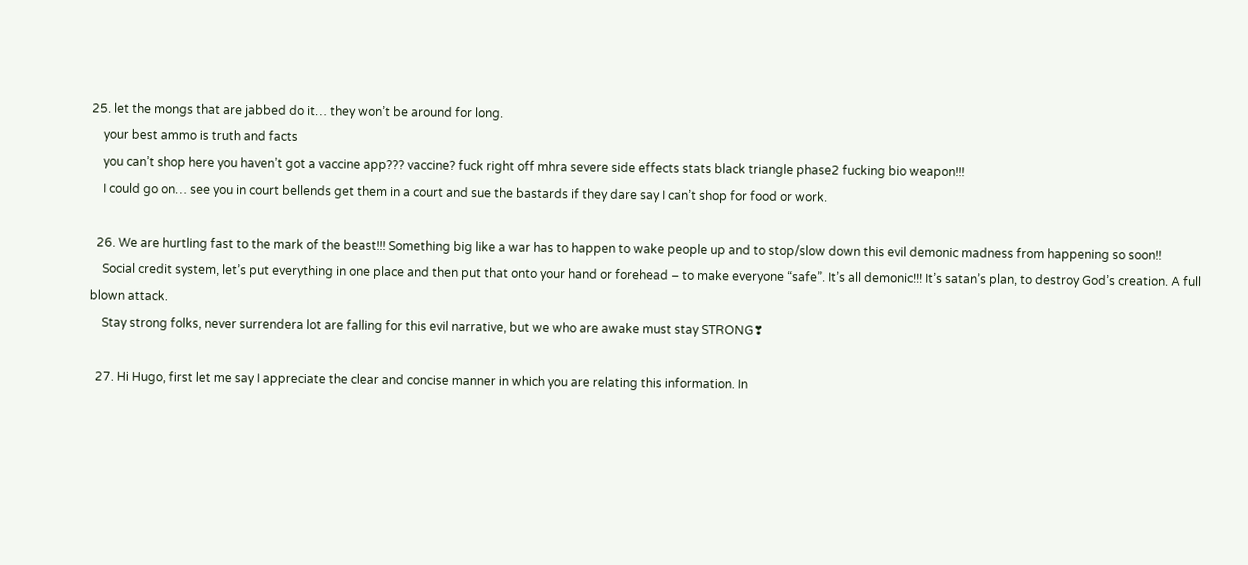25. let the mongs that are jabbed do it… they won’t be around for long.
    your best ammo is truth and facts
    you can’t shop here you haven’t got a vaccine app??? vaccine? fuck right off mhra severe side effects stats black triangle phase2 fucking bio weapon!!!
    I could go on… see you in court bellends get them in a court and sue the bastards if they dare say I can’t shop for food or work.

  26. We are hurtling fast to the mark of the beast!!! Something big like a war has to happen to wake people up and to stop/slow down this evil demonic madness from happening so soon!!
    Social credit system, let’s put everything in one place and then put that onto your hand or forehead – to make everyone “safe”. It’s all demonic!!! It’s satan’s plan, to destroy God’s creation. A full blown attack.
    Stay strong folks, never surrendera lot are falling for this evil narrative, but we who are awake must stay STRONG❣

  27. Hi Hugo, first let me say I appreciate the clear and concise manner in which you are relating this information. In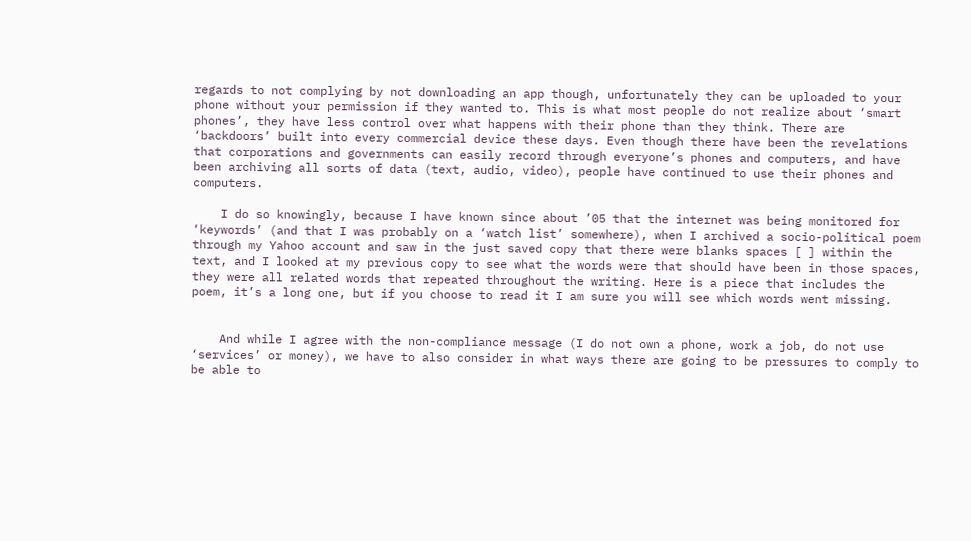regards to not complying by not downloading an app though, unfortunately they can be uploaded to your phone without your permission if they wanted to. This is what most people do not realize about ‘smart phones’, they have less control over what happens with their phone than they think. There are ‘backdoors’ built into every commercial device these days. Even though there have been the revelations that corporations and governments can easily record through everyone’s phones and computers, and have been archiving all sorts of data (text, audio, video), people have continued to use their phones and computers.

    I do so knowingly, because I have known since about ’05 that the internet was being monitored for ‘keywords’ (and that I was probably on a ‘watch list’ somewhere), when I archived a socio-political poem through my Yahoo account and saw in the just saved copy that there were blanks spaces [ ] within the text, and I looked at my previous copy to see what the words were that should have been in those spaces, they were all related words that repeated throughout the writing. Here is a piece that includes the poem, it’s a long one, but if you choose to read it I am sure you will see which words went missing.


    And while I agree with the non-compliance message (I do not own a phone, work a job, do not use ‘services’ or money), we have to also consider in what ways there are going to be pressures to comply to be able to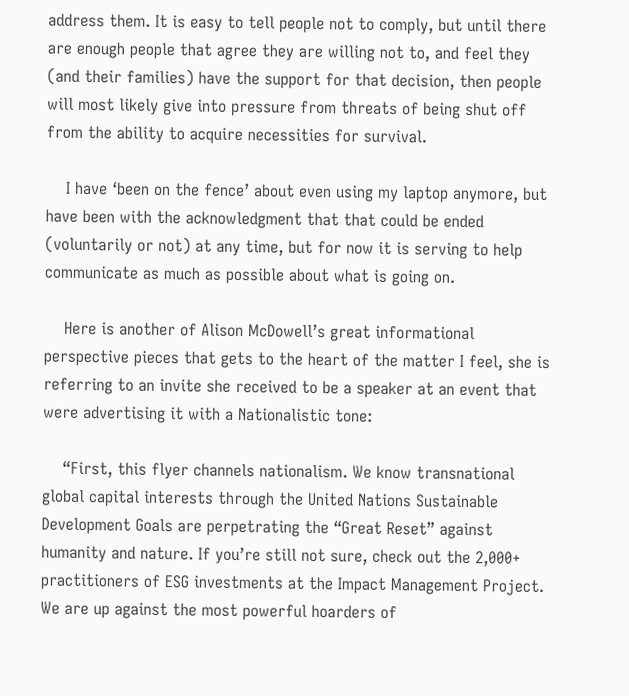address them. It is easy to tell people not to comply, but until there are enough people that agree they are willing not to, and feel they (and their families) have the support for that decision, then people will most likely give into pressure from threats of being shut off from the ability to acquire necessities for survival.

    I have ‘been on the fence’ about even using my laptop anymore, but have been with the acknowledgment that that could be ended (voluntarily or not) at any time, but for now it is serving to help communicate as much as possible about what is going on.

    Here is another of Alison McDowell’s great informational perspective pieces that gets to the heart of the matter I feel, she is referring to an invite she received to be a speaker at an event that were advertising it with a Nationalistic tone:

    “First, this flyer channels nationalism. We know transnational global capital interests through the United Nations Sustainable Development Goals are perpetrating the “Great Reset” against humanity and nature. If you’re still not sure, check out the 2,000+ practitioners of ESG investments at the Impact Management Project. We are up against the most powerful hoarders of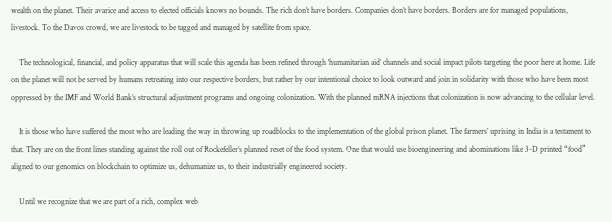wealth on the planet. Their avarice and access to elected officials knows no bounds. The rich don’t have borders. Companies don’t have borders. Borders are for managed populations, livestock. To the Davos crowd, we are livestock to be tagged and managed by satellite from space.

    The technological, financial, and policy apparatus that will scale this agenda has been refined through ‘humanitarian aid’ channels and social impact pilots targeting the poor here at home. Life on the planet will not be served by humans retreating into our respective borders, but rather by our intentional choice to look outward and join in solidarity with those who have been most oppressed by the IMF and World Bank’s structural adjustment programs and ongoing colonization. With the planned mRNA injections that colonization is now advancing to the cellular level.

    It is those who have suffered the most who are leading the way in throwing up roadblocks to the implementation of the global prison planet. The farmers’ uprising in India is a testament to that. They are on the front lines standing against the roll out of Rockefeller’s planned reset of the food system. One that would use bioengineering and abominations like 3-D printed “food” aligned to our genomics on blockchain to optimize us, dehumanize us, to their industrially engineered society.

    Until we recognize that we are part of a rich, complex web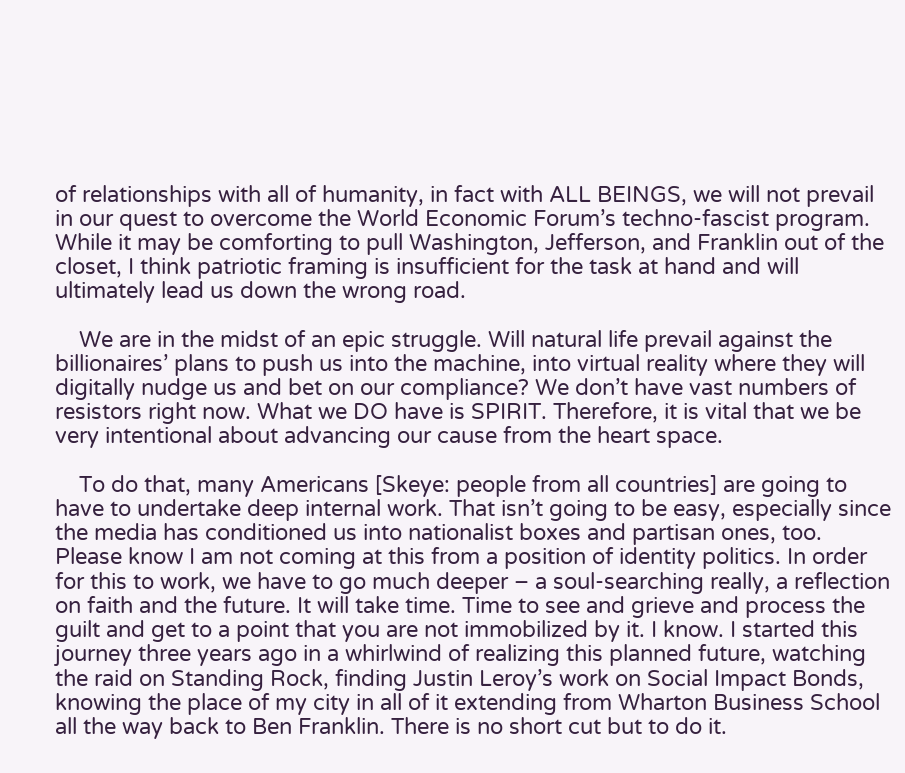of relationships with all of humanity, in fact with ALL BEINGS, we will not prevail in our quest to overcome the World Economic Forum’s techno-fascist program. While it may be comforting to pull Washington, Jefferson, and Franklin out of the closet, I think patriotic framing is insufficient for the task at hand and will ultimately lead us down the wrong road.

    We are in the midst of an epic struggle. Will natural life prevail against the billionaires’ plans to push us into the machine, into virtual reality where they will digitally nudge us and bet on our compliance? We don’t have vast numbers of resistors right now. What we DO have is SPIRIT. Therefore, it is vital that we be very intentional about advancing our cause from the heart space.

    To do that, many Americans [Skeye: people from all countries] are going to have to undertake deep internal work. That isn’t going to be easy, especially since the media has conditioned us into nationalist boxes and partisan ones, too. Please know I am not coming at this from a position of identity politics. In order for this to work, we have to go much deeper – a soul-searching really, a reflection on faith and the future. It will take time. Time to see and grieve and process the guilt and get to a point that you are not immobilized by it. I know. I started this journey three years ago in a whirlwind of realizing this planned future, watching the raid on Standing Rock, finding Justin Leroy’s work on Social Impact Bonds, knowing the place of my city in all of it extending from Wharton Business School all the way back to Ben Franklin. There is no short cut but to do it.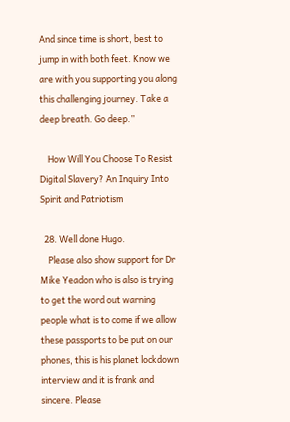And since time is short, best to jump in with both feet. Know we are with you supporting you along this challenging journey. Take a deep breath. Go deep.”

    How Will You Choose To Resist Digital Slavery? An Inquiry Into Spirit and Patriotism

  28. Well done Hugo.
    Please also show support for Dr Mike Yeadon who is also is trying to get the word out warning people what is to come if we allow these passports to be put on our phones, this is his planet lockdown interview and it is frank and sincere. Please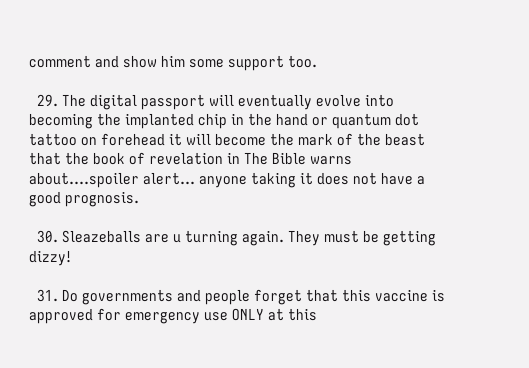comment and show him some support too.

  29. The digital passport will eventually evolve into becoming the implanted chip in the hand or quantum dot tattoo on forehead it will become the mark of the beast that the book of revelation in The Bible warns about….spoiler alert… anyone taking it does not have a good prognosis.

  30. Sleazeballs are u turning again. They must be getting dizzy!

  31. Do governments and people forget that this vaccine is approved for emergency use ONLY at this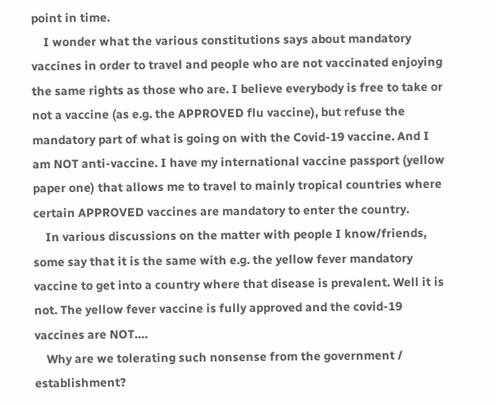point in time.
    I wonder what the various constitutions says about mandatory vaccines in order to travel and people who are not vaccinated enjoying the same rights as those who are. I believe everybody is free to take or not a vaccine (as e.g. the APPROVED flu vaccine), but refuse the mandatory part of what is going on with the Covid-19 vaccine. And I am NOT anti-vaccine. I have my international vaccine passport (yellow paper one) that allows me to travel to mainly tropical countries where certain APPROVED vaccines are mandatory to enter the country.
    In various discussions on the matter with people I know/friends, some say that it is the same with e.g. the yellow fever mandatory vaccine to get into a country where that disease is prevalent. Well it is not. The yellow fever vaccine is fully approved and the covid-19 vaccines are NOT….
    Why are we tolerating such nonsense from the government / establishment?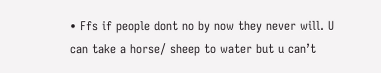• Ffs if people dont no by now they never will. U can take a horse/ sheep to water but u can’t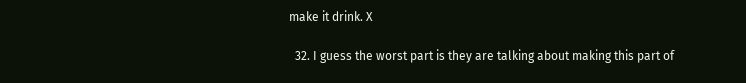make it drink. X

  32. I guess the worst part is they are talking about making this part of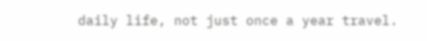daily life, not just once a year travel.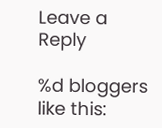Leave a Reply

%d bloggers like this: